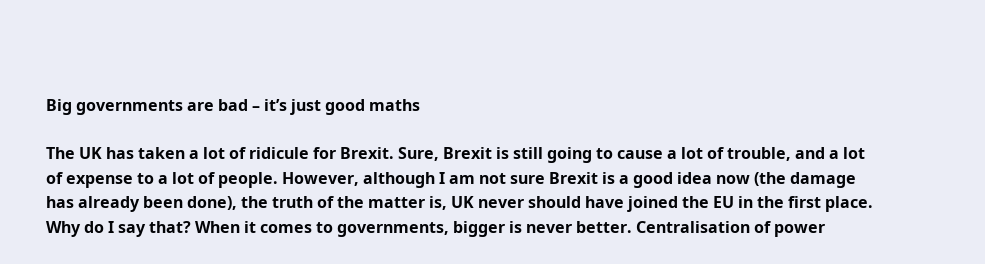Big governments are bad – it’s just good maths

The UK has taken a lot of ridicule for Brexit. Sure, Brexit is still going to cause a lot of trouble, and a lot of expense to a lot of people. However, although I am not sure Brexit is a good idea now (the damage has already been done), the truth of the matter is, UK never should have joined the EU in the first place. Why do I say that? When it comes to governments, bigger is never better. Centralisation of power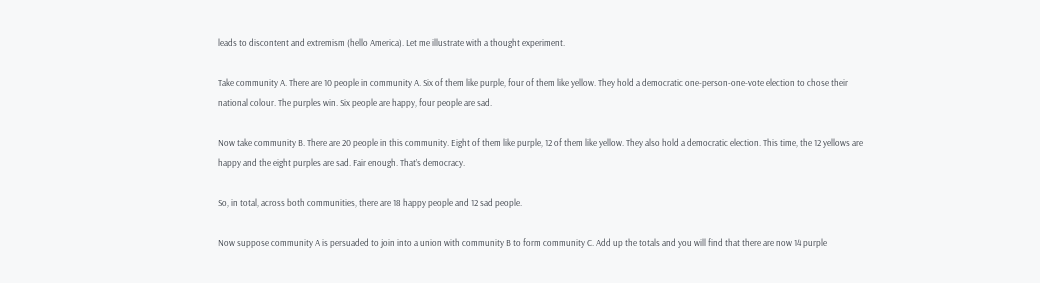leads to discontent and extremism (hello America). Let me illustrate with a thought experiment.

Take community A. There are 10 people in community A. Six of them like purple, four of them like yellow. They hold a democratic one-person-one-vote election to chose their national colour. The purples win. Six people are happy, four people are sad.

Now take community B. There are 20 people in this community. Eight of them like purple, 12 of them like yellow. They also hold a democratic election. This time, the 12 yellows are happy and the eight purples are sad. Fair enough. That’s democracy.

So, in total, across both communities, there are 18 happy people and 12 sad people.

Now suppose community A is persuaded to join into a union with community B to form community C. Add up the totals and you will find that there are now 14 purple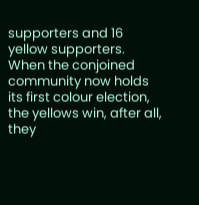supporters and 16 yellow supporters. When the conjoined community now holds its first colour election, the yellows win, after all, they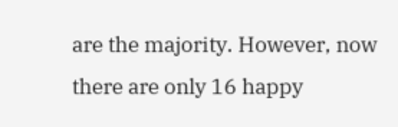are the majority. However, now there are only 16 happy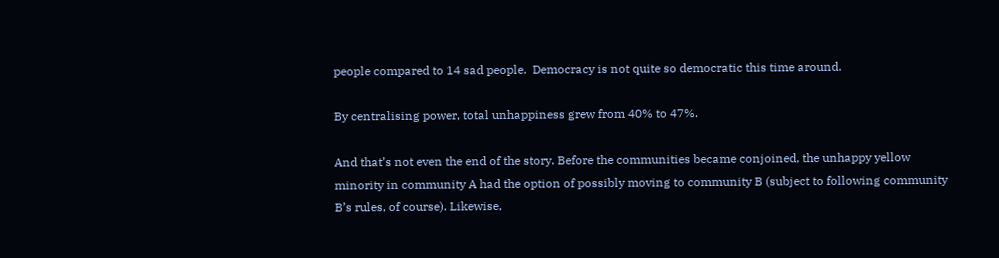people compared to 14 sad people.  Democracy is not quite so democratic this time around.

By centralising power, total unhappiness grew from 40% to 47%.

And that’s not even the end of the story. Before the communities became conjoined, the unhappy yellow minority in community A had the option of possibly moving to community B (subject to following community B’s rules, of course). Likewise,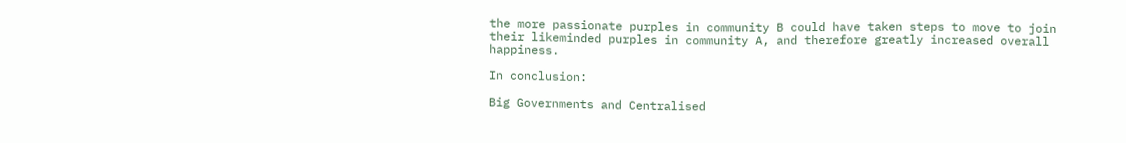the more passionate purples in community B could have taken steps to move to join their likeminded purples in community A, and therefore greatly increased overall happiness.

In conclusion:

Big Governments and Centralised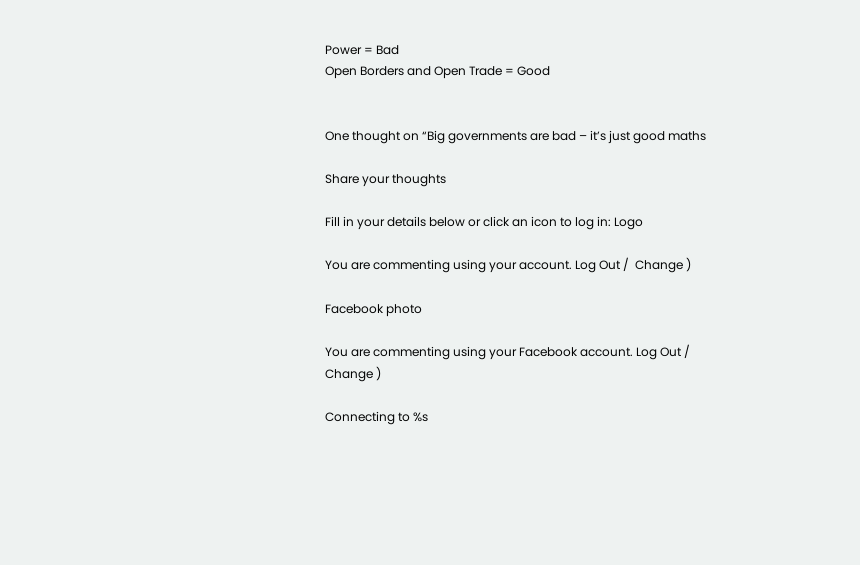Power = Bad
Open Borders and Open Trade = Good


One thought on “Big governments are bad – it’s just good maths

Share your thoughts

Fill in your details below or click an icon to log in: Logo

You are commenting using your account. Log Out /  Change )

Facebook photo

You are commenting using your Facebook account. Log Out /  Change )

Connecting to %s